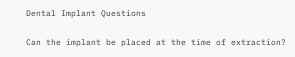Dental Implant Questions

Can the implant be placed at the time of extraction?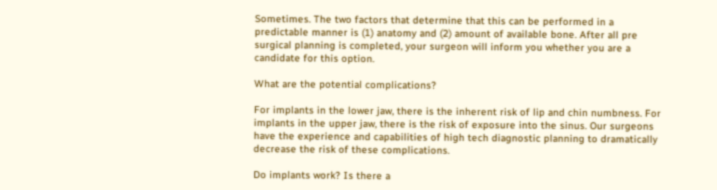Sometimes. The two factors that determine that this can be performed in a predictable manner is (1) anatomy and (2) amount of available bone. After all pre surgical planning is completed, your surgeon will inform you whether you are a candidate for this option.

What are the potential complications?

For implants in the lower jaw, there is the inherent risk of lip and chin numbness. For implants in the upper jaw, there is the risk of exposure into the sinus. Our surgeons have the experience and capabilities of high tech diagnostic planning to dramatically decrease the risk of these complications.

Do implants work? Is there a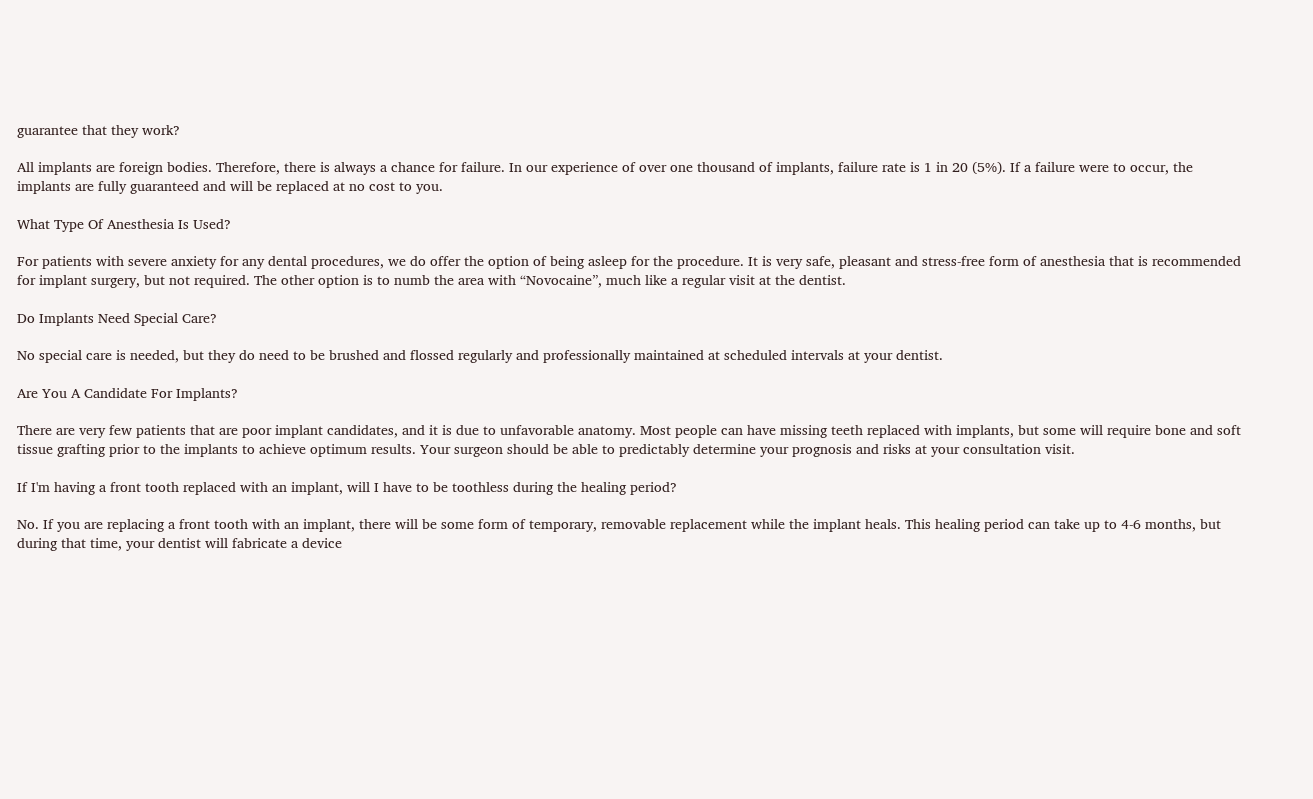guarantee that they work?

All implants are foreign bodies. Therefore, there is always a chance for failure. In our experience of over one thousand of implants, failure rate is 1 in 20 (5%). If a failure were to occur, the implants are fully guaranteed and will be replaced at no cost to you.

What Type Of Anesthesia Is Used?

For patients with severe anxiety for any dental procedures, we do offer the option of being asleep for the procedure. It is very safe, pleasant and stress-free form of anesthesia that is recommended for implant surgery, but not required. The other option is to numb the area with “Novocaine”, much like a regular visit at the dentist.

Do Implants Need Special Care?

No special care is needed, but they do need to be brushed and flossed regularly and professionally maintained at scheduled intervals at your dentist.

Are You A Candidate For Implants?

There are very few patients that are poor implant candidates, and it is due to unfavorable anatomy. Most people can have missing teeth replaced with implants, but some will require bone and soft tissue grafting prior to the implants to achieve optimum results. Your surgeon should be able to predictably determine your prognosis and risks at your consultation visit.

If I'm having a front tooth replaced with an implant, will I have to be toothless during the healing period?

No. If you are replacing a front tooth with an implant, there will be some form of temporary, removable replacement while the implant heals. This healing period can take up to 4-6 months, but during that time, your dentist will fabricate a device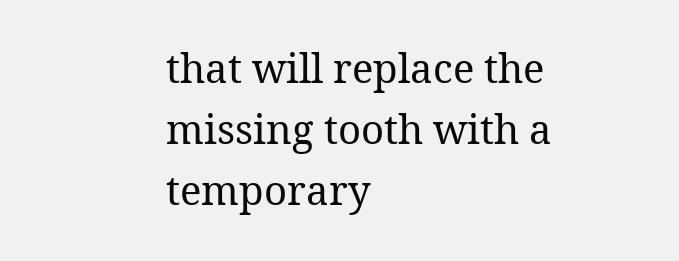that will replace the missing tooth with a temporary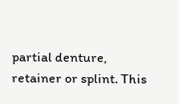partial denture, retainer or splint. This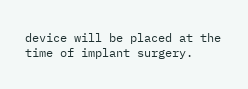device will be placed at the time of implant surgery.